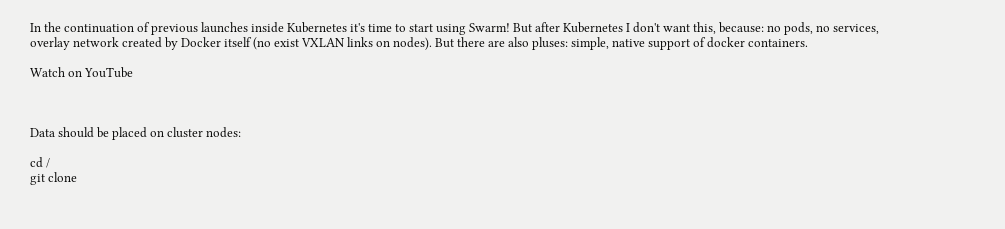In the continuation of previous launches inside Kubernetes it's time to start using Swarm! But after Kubernetes I don't want this, because: no pods, no services, overlay network created by Docker itself (no exist VXLAN links on nodes). But there are also pluses: simple, native support of docker containers.

Watch on YouTube



Data should be placed on cluster nodes:

cd /
git clone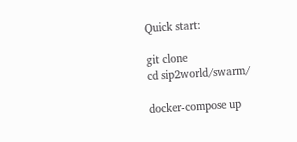Quick start:

git clone
cd sip2world/swarm/

docker-compose up